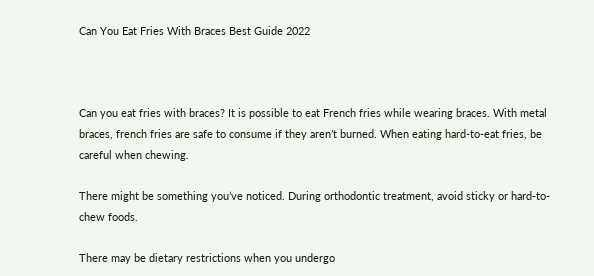Can You Eat Fries With Braces Best Guide 2022



Can you eat fries with braces? It is possible to eat French fries while wearing braces. With metal braces, french fries are safe to consume if they aren’t burned. When eating hard-to-eat fries, be careful when chewing.

There might be something you’ve noticed. During orthodontic treatment, avoid sticky or hard-to-chew foods.

There may be dietary restrictions when you undergo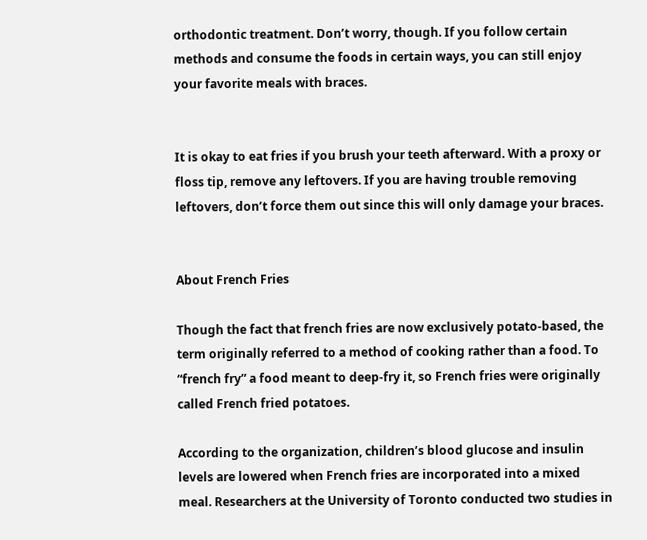orthodontic treatment. Don’t worry, though. If you follow certain methods and consume the foods in certain ways, you can still enjoy your favorite meals with braces.


It is okay to eat fries if you brush your teeth afterward. With a proxy or floss tip, remove any leftovers. If you are having trouble removing leftovers, don’t force them out since this will only damage your braces.


About French Fries

Though the fact that french fries are now exclusively potato-based, the term originally referred to a method of cooking rather than a food. To “french fry” a food meant to deep-fry it, so French fries were originally called French fried potatoes.

According to the organization, children’s blood glucose and insulin levels are lowered when French fries are incorporated into a mixed meal. Researchers at the University of Toronto conducted two studies in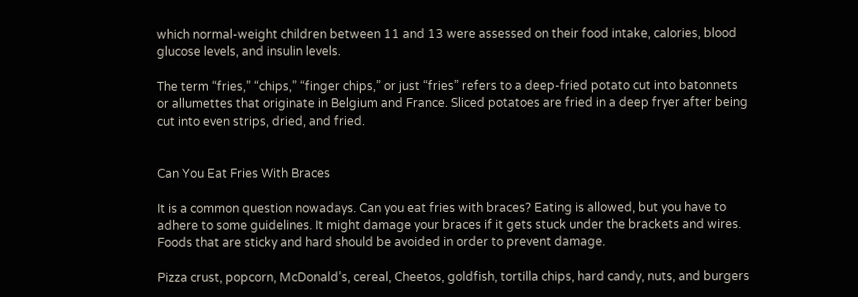which normal-weight children between 11 and 13 were assessed on their food intake, calories, blood glucose levels, and insulin levels.

The term “fries,” “chips,” “finger chips,” or just “fries” refers to a deep-fried potato cut into batonnets or allumettes that originate in Belgium and France. Sliced potatoes are fried in a deep fryer after being cut into even strips, dried, and fried.


Can You Eat Fries With Braces

It is a common question nowadays. Can you eat fries with braces? Eating is allowed, but you have to adhere to some guidelines. It might damage your braces if it gets stuck under the brackets and wires. Foods that are sticky and hard should be avoided in order to prevent damage.

Pizza crust, popcorn, McDonald’s, cereal, Cheetos, goldfish, tortilla chips, hard candy, nuts, and burgers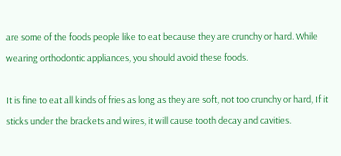are some of the foods people like to eat because they are crunchy or hard. While wearing orthodontic appliances, you should avoid these foods.

It is fine to eat all kinds of fries as long as they are soft, not too crunchy or hard, If it sticks under the brackets and wires, it will cause tooth decay and cavities.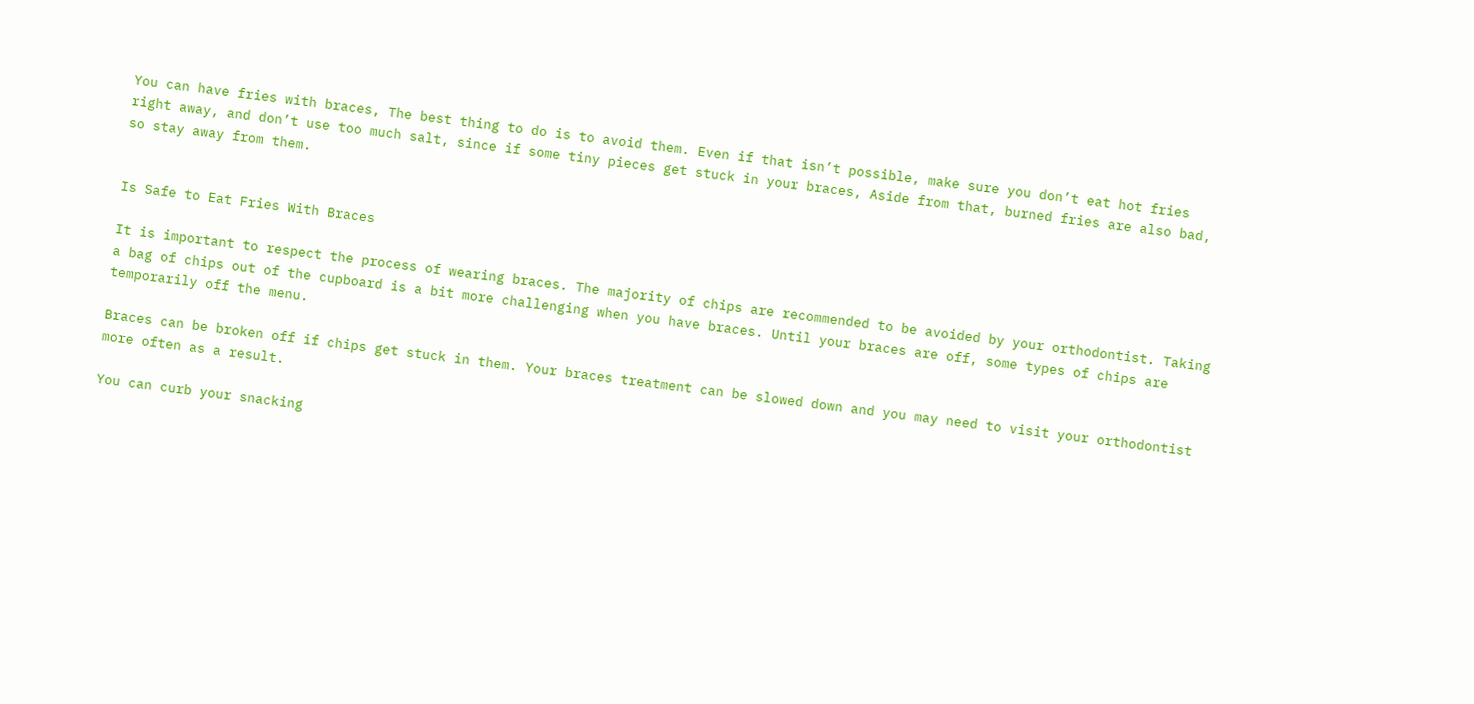You can have fries with braces, The best thing to do is to avoid them. Even if that isn’t possible, make sure you don’t eat hot fries right away, and don’t use too much salt, since if some tiny pieces get stuck in your braces, Aside from that, burned fries are also bad, so stay away from them.


Is Safe to Eat Fries With Braces

It is important to respect the process of wearing braces. The majority of chips are recommended to be avoided by your orthodontist. Taking a bag of chips out of the cupboard is a bit more challenging when you have braces. Until your braces are off, some types of chips are temporarily off the menu.

Braces can be broken off if chips get stuck in them. Your braces treatment can be slowed down and you may need to visit your orthodontist more often as a result.

You can curb your snacking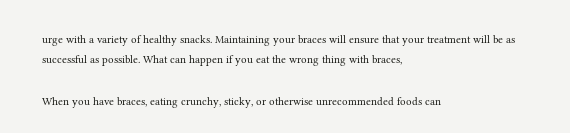urge with a variety of healthy snacks. Maintaining your braces will ensure that your treatment will be as successful as possible. What can happen if you eat the wrong thing with braces,

When you have braces, eating crunchy, sticky, or otherwise unrecommended foods can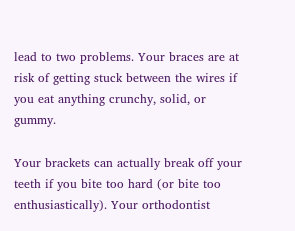lead to two problems. Your braces are at risk of getting stuck between the wires if you eat anything crunchy, solid, or gummy.

Your brackets can actually break off your teeth if you bite too hard (or bite too enthusiastically). Your orthodontist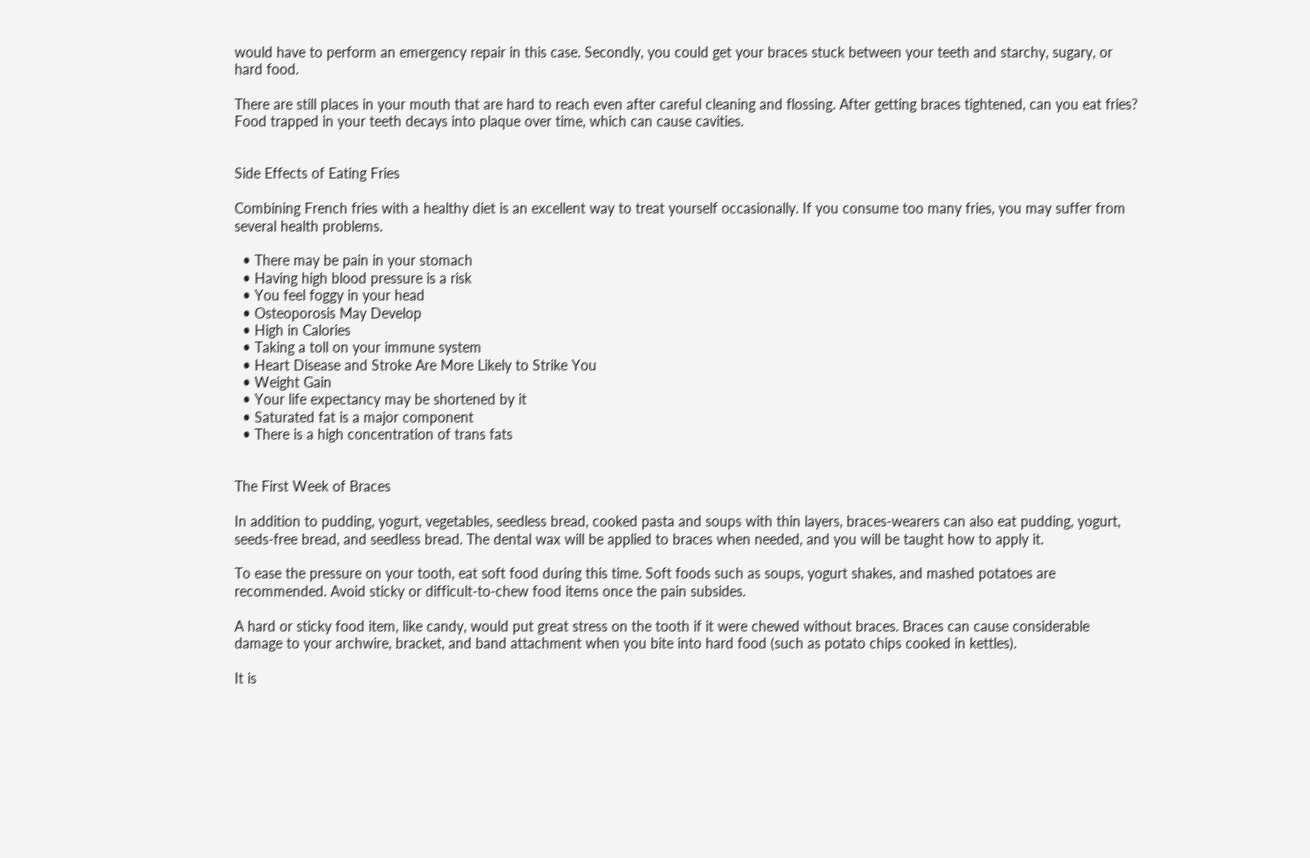would have to perform an emergency repair in this case. Secondly, you could get your braces stuck between your teeth and starchy, sugary, or hard food.

There are still places in your mouth that are hard to reach even after careful cleaning and flossing. After getting braces tightened, can you eat fries? Food trapped in your teeth decays into plaque over time, which can cause cavities.


Side Effects of Eating Fries

Combining French fries with a healthy diet is an excellent way to treat yourself occasionally. If you consume too many fries, you may suffer from several health problems.

  • There may be pain in your stomach
  • Having high blood pressure is a risk
  • You feel foggy in your head
  • Osteoporosis May Develop
  • High in Calories
  • Taking a toll on your immune system
  • Heart Disease and Stroke Are More Likely to Strike You
  • Weight Gain
  • Your life expectancy may be shortened by it
  • Saturated fat is a major component
  • There is a high concentration of trans fats


The First Week of Braces

In addition to pudding, yogurt, vegetables, seedless bread, cooked pasta and soups with thin layers, braces-wearers can also eat pudding, yogurt, seeds-free bread, and seedless bread. The dental wax will be applied to braces when needed, and you will be taught how to apply it.

To ease the pressure on your tooth, eat soft food during this time. Soft foods such as soups, yogurt shakes, and mashed potatoes are recommended. Avoid sticky or difficult-to-chew food items once the pain subsides.

A hard or sticky food item, like candy, would put great stress on the tooth if it were chewed without braces. Braces can cause considerable damage to your archwire, bracket, and band attachment when you bite into hard food (such as potato chips cooked in kettles).

It is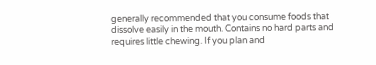generally recommended that you consume foods that dissolve easily in the mouth. Contains no hard parts and requires little chewing. If you plan and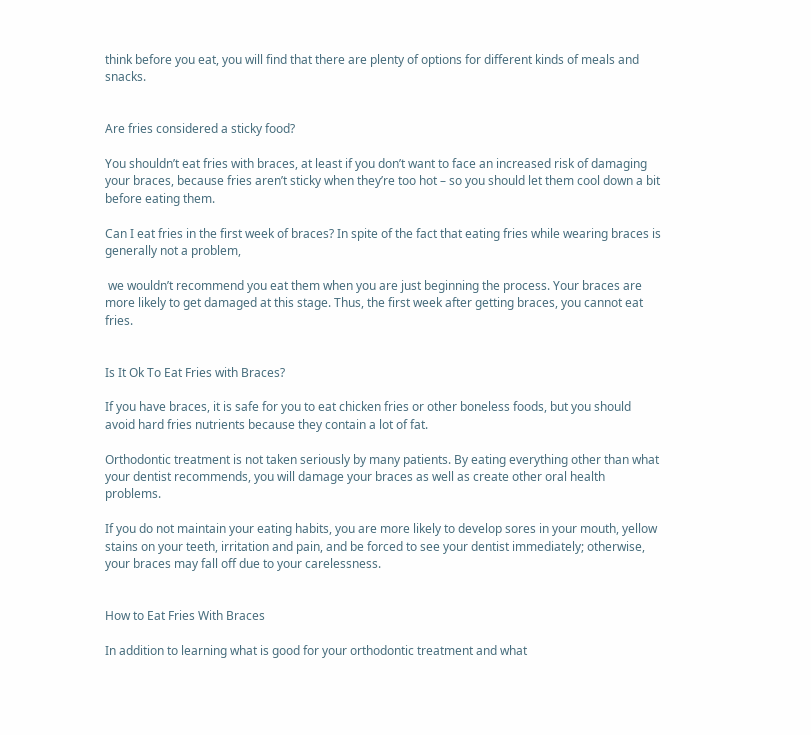think before you eat, you will find that there are plenty of options for different kinds of meals and snacks.


Are fries considered a sticky food?

You shouldn’t eat fries with braces, at least if you don’t want to face an increased risk of damaging your braces, because fries aren’t sticky when they’re too hot – so you should let them cool down a bit before eating them.

Can I eat fries in the first week of braces? In spite of the fact that eating fries while wearing braces is generally not a problem,

 we wouldn’t recommend you eat them when you are just beginning the process. Your braces are more likely to get damaged at this stage. Thus, the first week after getting braces, you cannot eat fries.


Is It Ok To Eat Fries with Braces?

If you have braces, it is safe for you to eat chicken fries or other boneless foods, but you should avoid hard fries nutrients because they contain a lot of fat.

Orthodontic treatment is not taken seriously by many patients. By eating everything other than what your dentist recommends, you will damage your braces as well as create other oral health problems.

If you do not maintain your eating habits, you are more likely to develop sores in your mouth, yellow stains on your teeth, irritation and pain, and be forced to see your dentist immediately; otherwise, your braces may fall off due to your carelessness.


How to Eat Fries With Braces

In addition to learning what is good for your orthodontic treatment and what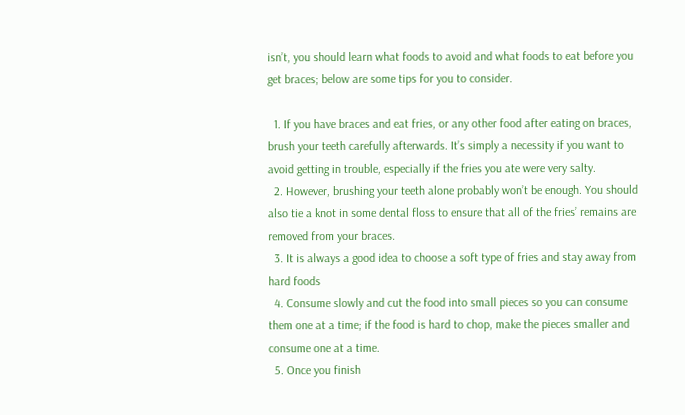isn’t, you should learn what foods to avoid and what foods to eat before you get braces; below are some tips for you to consider.

  1. If you have braces and eat fries, or any other food after eating on braces, brush your teeth carefully afterwards. It’s simply a necessity if you want to avoid getting in trouble, especially if the fries you ate were very salty.
  2. However, brushing your teeth alone probably won’t be enough. You should also tie a knot in some dental floss to ensure that all of the fries’ remains are removed from your braces.
  3. It is always a good idea to choose a soft type of fries and stay away from hard foods
  4. Consume slowly and cut the food into small pieces so you can consume them one at a time; if the food is hard to chop, make the pieces smaller and consume one at a time.
  5. Once you finish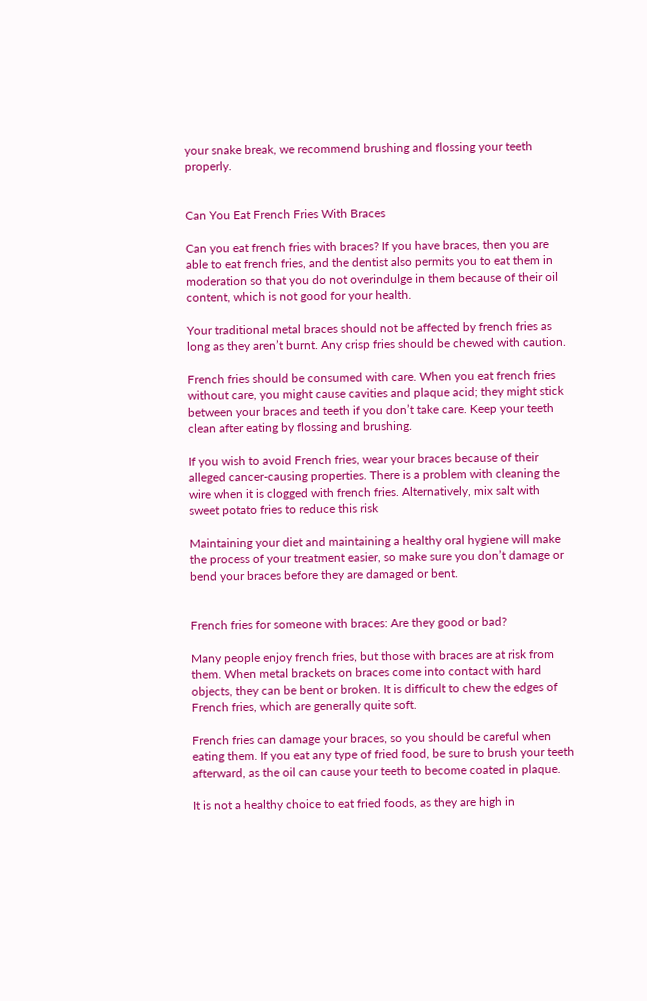your snake break, we recommend brushing and flossing your teeth properly.


Can You Eat French Fries With Braces

Can you eat french fries with braces? If you have braces, then you are able to eat french fries, and the dentist also permits you to eat them in moderation so that you do not overindulge in them because of their oil content, which is not good for your health.

Your traditional metal braces should not be affected by french fries as long as they aren’t burnt. Any crisp fries should be chewed with caution.

French fries should be consumed with care. When you eat french fries without care, you might cause cavities and plaque acid; they might stick between your braces and teeth if you don’t take care. Keep your teeth clean after eating by flossing and brushing.

If you wish to avoid French fries, wear your braces because of their alleged cancer-causing properties. There is a problem with cleaning the wire when it is clogged with french fries. Alternatively, mix salt with sweet potato fries to reduce this risk

Maintaining your diet and maintaining a healthy oral hygiene will make the process of your treatment easier, so make sure you don’t damage or bend your braces before they are damaged or bent.


French fries for someone with braces: Are they good or bad?

Many people enjoy french fries, but those with braces are at risk from them. When metal brackets on braces come into contact with hard objects, they can be bent or broken. It is difficult to chew the edges of French fries, which are generally quite soft.

French fries can damage your braces, so you should be careful when eating them. If you eat any type of fried food, be sure to brush your teeth afterward, as the oil can cause your teeth to become coated in plaque.

It is not a healthy choice to eat fried foods, as they are high in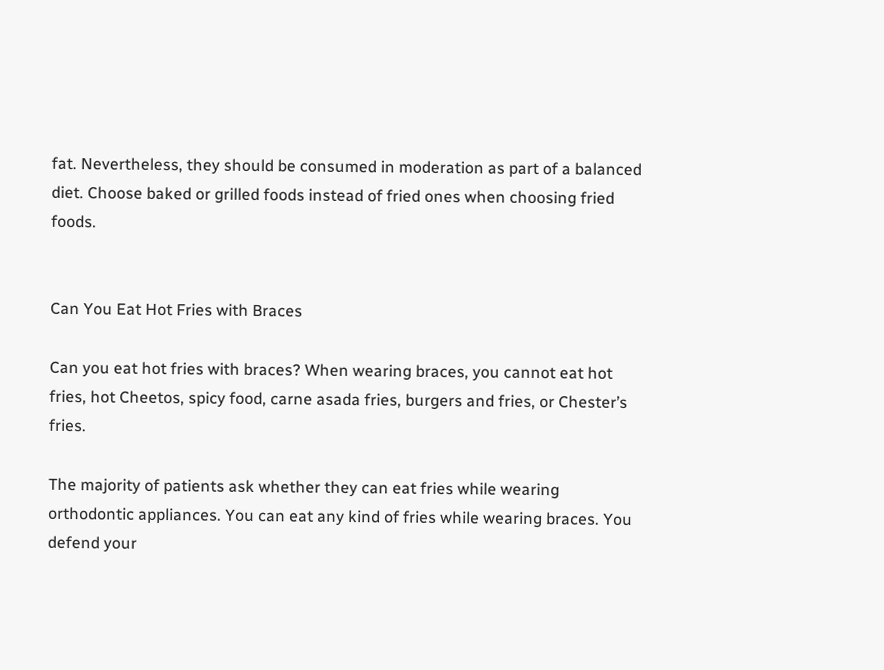fat. Nevertheless, they should be consumed in moderation as part of a balanced diet. Choose baked or grilled foods instead of fried ones when choosing fried foods.


Can You Eat Hot Fries with Braces

Can you eat hot fries with braces? When wearing braces, you cannot eat hot fries, hot Cheetos, spicy food, carne asada fries, burgers and fries, or Chester’s fries.

The majority of patients ask whether they can eat fries while wearing orthodontic appliances. You can eat any kind of fries while wearing braces. You defend your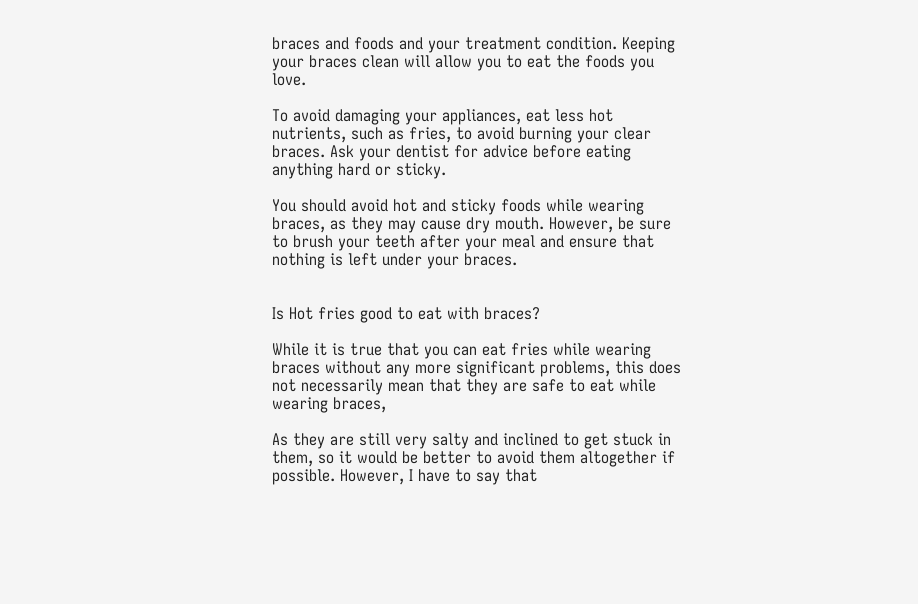braces and foods and your treatment condition. Keeping your braces clean will allow you to eat the foods you love.

To avoid damaging your appliances, eat less hot nutrients, such as fries, to avoid burning your clear braces. Ask your dentist for advice before eating anything hard or sticky.

You should avoid hot and sticky foods while wearing braces, as they may cause dry mouth. However, be sure to brush your teeth after your meal and ensure that nothing is left under your braces.


Is Hot fries good to eat with braces?

While it is true that you can eat fries while wearing braces without any more significant problems, this does not necessarily mean that they are safe to eat while wearing braces,

As they are still very salty and inclined to get stuck in them, so it would be better to avoid them altogether if possible. However, I have to say that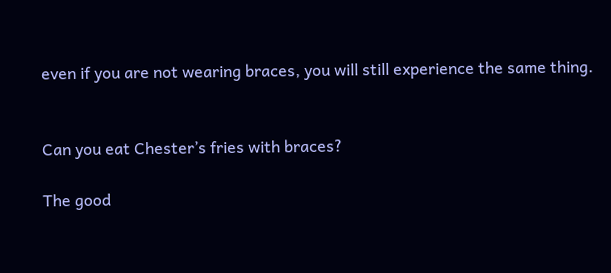even if you are not wearing braces, you will still experience the same thing.


Can you eat Chester’s fries with braces?

The good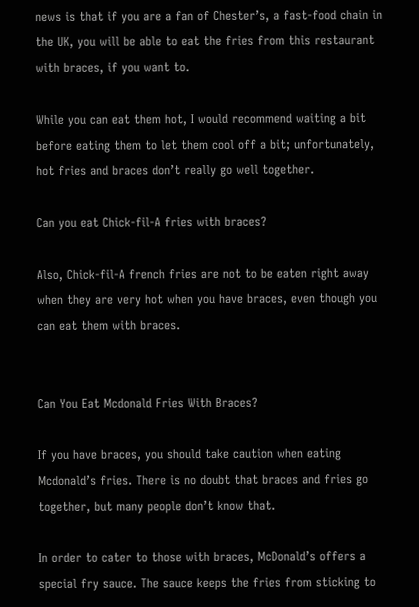news is that if you are a fan of Chester’s, a fast-food chain in the UK, you will be able to eat the fries from this restaurant with braces, if you want to.

While you can eat them hot, I would recommend waiting a bit before eating them to let them cool off a bit; unfortunately, hot fries and braces don’t really go well together.

Can you eat Chick-fil-A fries with braces?

Also, Chick-fil-A french fries are not to be eaten right away when they are very hot when you have braces, even though you can eat them with braces.


Can You Eat Mcdonald Fries With Braces?

If you have braces, you should take caution when eating Mcdonald’s fries. There is no doubt that braces and fries go together, but many people don’t know that.

In order to cater to those with braces, McDonald’s offers a special fry sauce. The sauce keeps the fries from sticking to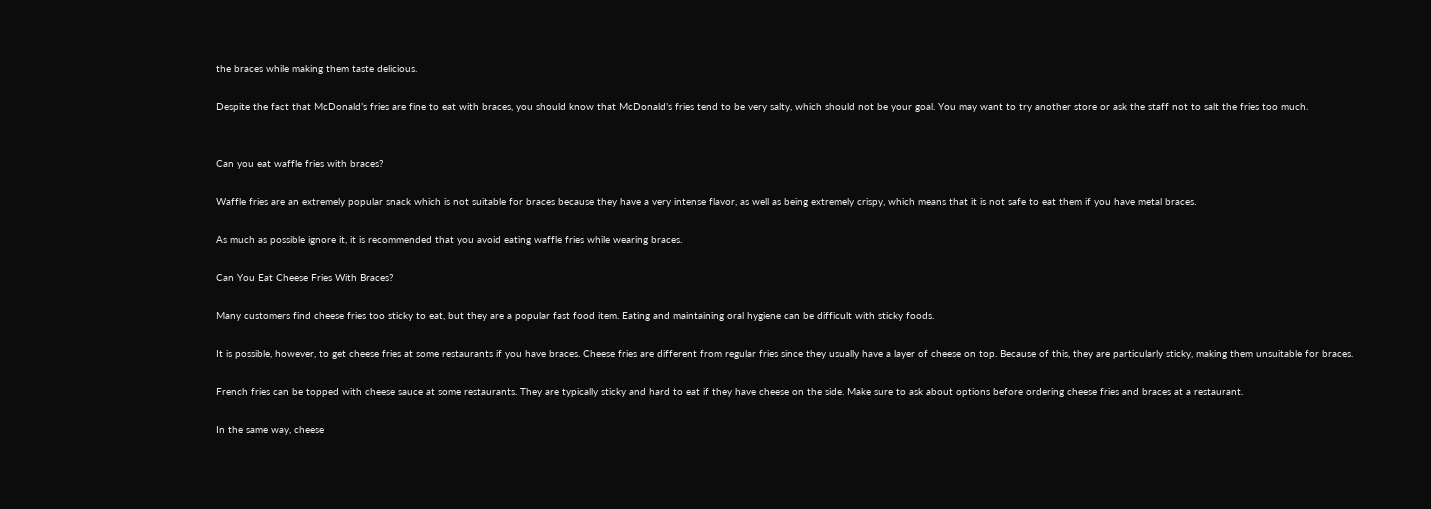the braces while making them taste delicious.

Despite the fact that McDonald’s fries are fine to eat with braces, you should know that McDonald’s fries tend to be very salty, which should not be your goal. You may want to try another store or ask the staff not to salt the fries too much.


Can you eat waffle fries with braces?

Waffle fries are an extremely popular snack which is not suitable for braces because they have a very intense flavor, as well as being extremely crispy, which means that it is not safe to eat them if you have metal braces.

As much as possible ignore it, it is recommended that you avoid eating waffle fries while wearing braces.

Can You Eat Cheese Fries With Braces?

Many customers find cheese fries too sticky to eat, but they are a popular fast food item. Eating and maintaining oral hygiene can be difficult with sticky foods.

It is possible, however, to get cheese fries at some restaurants if you have braces. Cheese fries are different from regular fries since they usually have a layer of cheese on top. Because of this, they are particularly sticky, making them unsuitable for braces.

French fries can be topped with cheese sauce at some restaurants. They are typically sticky and hard to eat if they have cheese on the side. Make sure to ask about options before ordering cheese fries and braces at a restaurant.

In the same way, cheese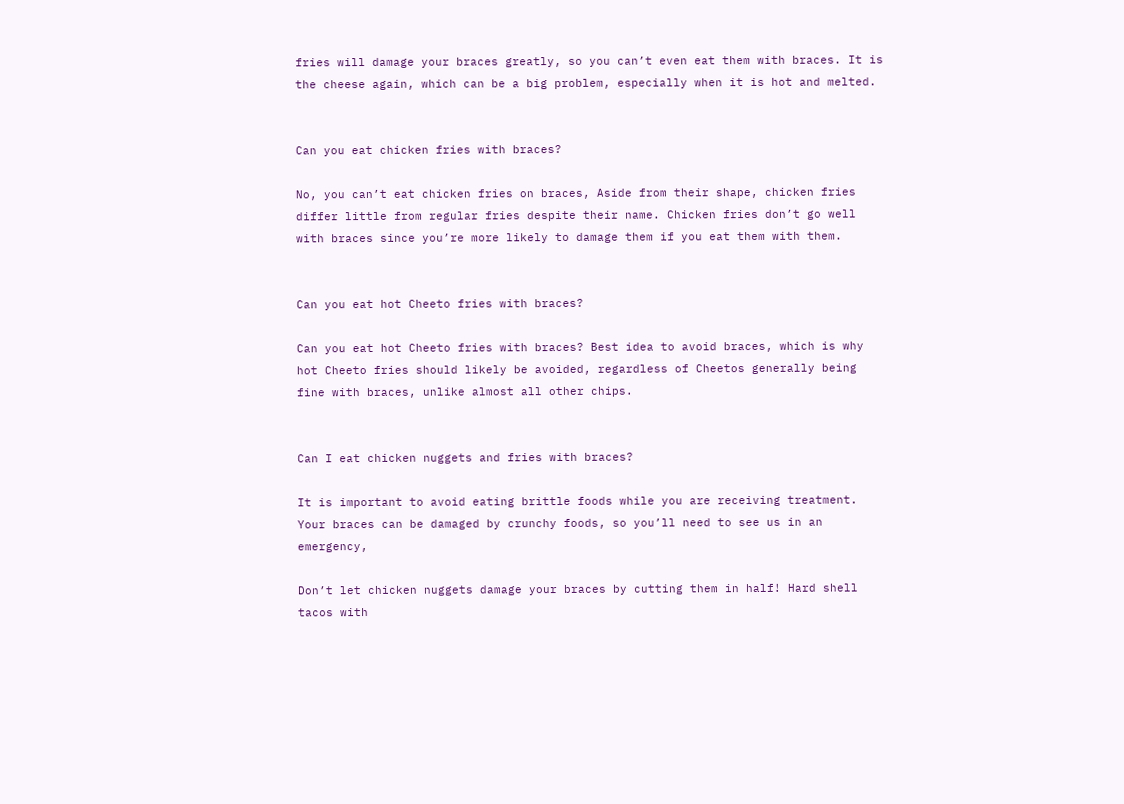fries will damage your braces greatly, so you can’t even eat them with braces. It is the cheese again, which can be a big problem, especially when it is hot and melted.


Can you eat chicken fries with braces?

No, you can’t eat chicken fries on braces, Aside from their shape, chicken fries differ little from regular fries despite their name. Chicken fries don’t go well with braces since you’re more likely to damage them if you eat them with them.


Can you eat hot Cheeto fries with braces?

Can you eat hot Cheeto fries with braces? Best idea to avoid braces, which is why hot Cheeto fries should likely be avoided, regardless of Cheetos generally being fine with braces, unlike almost all other chips.


Can I eat chicken nuggets and fries with braces?

It is important to avoid eating brittle foods while you are receiving treatment. Your braces can be damaged by crunchy foods, so you’ll need to see us in an emergency,

Don’t let chicken nuggets damage your braces by cutting them in half! Hard shell tacos with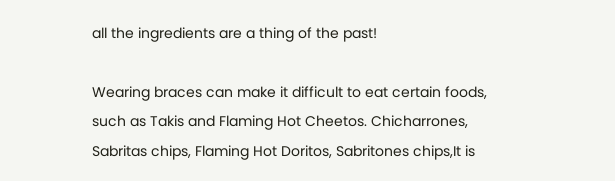all the ingredients are a thing of the past!

Wearing braces can make it difficult to eat certain foods, such as Takis and Flaming Hot Cheetos. Chicharrones, Sabritas chips, Flaming Hot Doritos, Sabritones chips,It is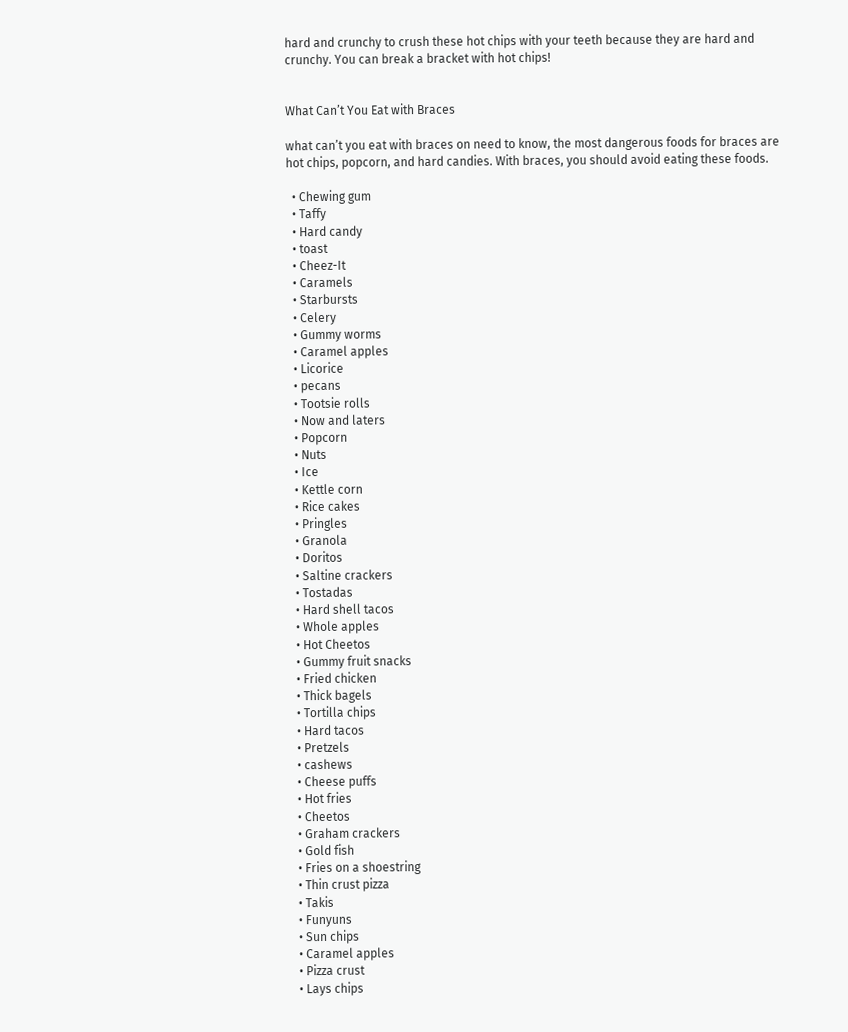hard and crunchy to crush these hot chips with your teeth because they are hard and crunchy. You can break a bracket with hot chips!


What Can’t You Eat with Braces

what can’t you eat with braces on need to know, the most dangerous foods for braces are hot chips, popcorn, and hard candies. With braces, you should avoid eating these foods.

  • Chewing gum
  • Taffy
  • Hard candy
  • toast
  • Cheez-It
  • Caramels
  • Starbursts
  • Celery
  • Gummy worms
  • Caramel apples
  • Licorice
  • pecans
  • Tootsie rolls
  • Now and laters
  • Popcorn
  • Nuts
  • Ice
  • Kettle corn
  • Rice cakes
  • Pringles
  • Granola
  • Doritos
  • Saltine crackers
  • Tostadas
  • Hard shell tacos
  • Whole apples
  • Hot Cheetos
  • Gummy fruit snacks
  • Fried chicken
  • Thick bagels
  • Tortilla chips
  • Hard tacos
  • Pretzels
  • cashews
  • Cheese puffs
  • Hot fries
  • Cheetos
  • Graham crackers
  • Gold fish
  • Fries on a shoestring
  • Thin crust pizza
  • Takis
  • Funyuns
  • Sun chips
  • Caramel apples
  • Pizza crust
  • Lays chips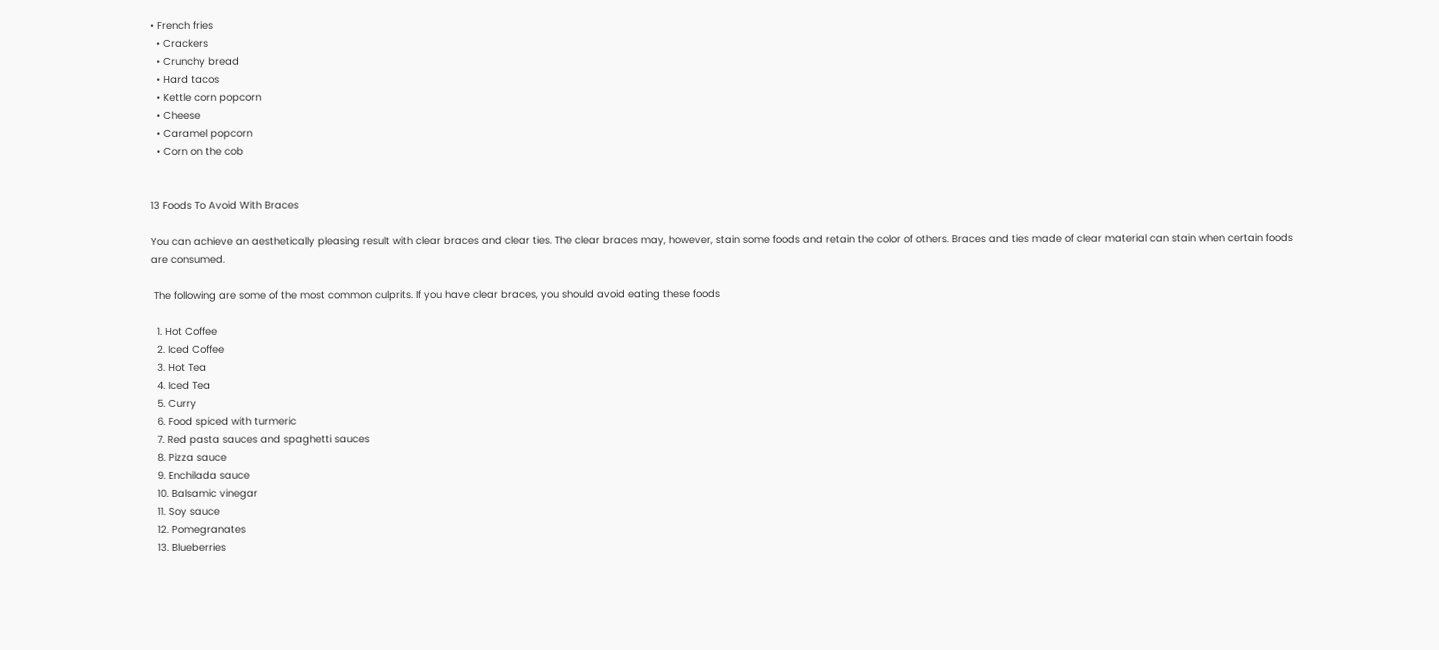• French fries
  • Crackers
  • Crunchy bread
  • Hard tacos
  • Kettle corn popcorn
  • Cheese
  • Caramel popcorn
  • Corn on the cob


13 Foods To Avoid With Braces

You can achieve an aesthetically pleasing result with clear braces and clear ties. The clear braces may, however, stain some foods and retain the color of others. Braces and ties made of clear material can stain when certain foods are consumed.

 The following are some of the most common culprits. If you have clear braces, you should avoid eating these foods

  1. Hot Coffee
  2. Iced Coffee
  3. Hot Tea
  4. Iced Tea
  5. Curry
  6. Food spiced with turmeric
  7. Red pasta sauces and spaghetti sauces
  8. Pizza sauce
  9. Enchilada sauce
  10. Balsamic vinegar
  11. Soy sauce
  12. Pomegranates
  13. Blueberries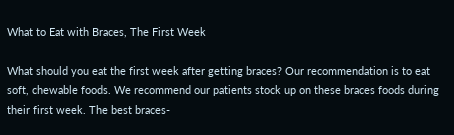What to Eat with Braces, The First Week

What should you eat the first week after getting braces? Our recommendation is to eat soft, chewable foods. We recommend our patients stock up on these braces foods during their first week. The best braces-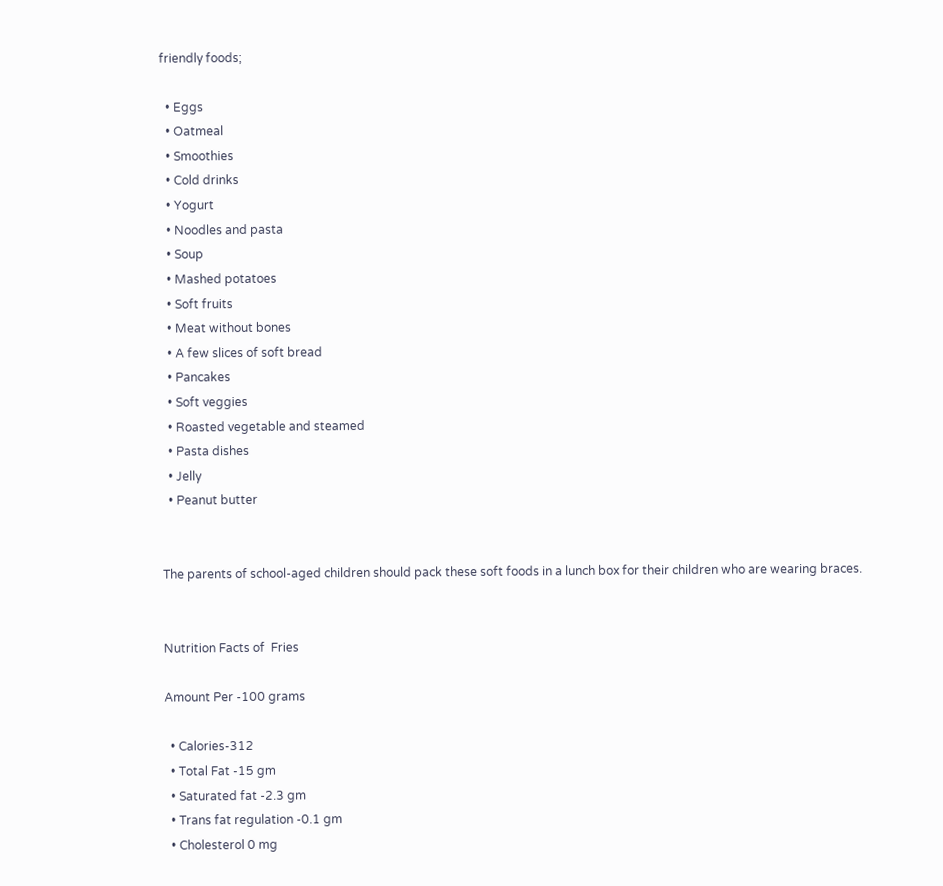friendly foods;

  • Eggs
  • Oatmeal
  • Smoothies
  • Cold drinks
  • Yogurt
  • Noodles and pasta
  • Soup
  • Mashed potatoes
  • Soft fruits
  • Meat without bones
  • A few slices of soft bread
  • Pancakes
  • Soft veggies
  • Roasted vegetable and steamed
  • Pasta dishes
  • Jelly
  • Peanut butter


The parents of school-aged children should pack these soft foods in a lunch box for their children who are wearing braces.


Nutrition Facts of  Fries

Amount Per -100 grams

  • Calories-312
  • Total Fat -15 gm
  • Saturated fat -2.3 gm
  • Trans fat regulation -0.1 gm
  • Cholesterol 0 mg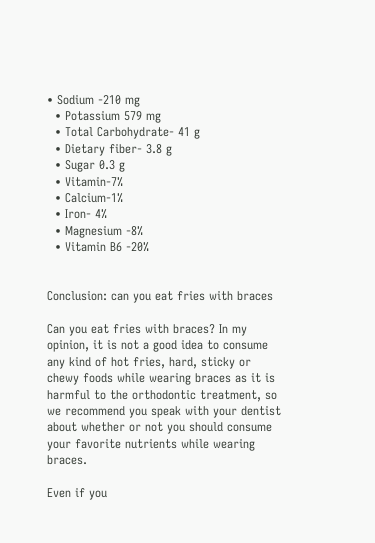• Sodium -210 mg
  • Potassium 579 mg
  • Total Carbohydrate- 41 g
  • Dietary fiber- 3.8 g
  • Sugar 0.3 g
  • Vitamin-7%
  • Calcium-1%
  • Iron- 4%
  • Magnesium -8%
  • Vitamin B6 -20%


Conclusion: can you eat fries with braces

Can you eat fries with braces? In my opinion, it is not a good idea to consume any kind of hot fries, hard, sticky or chewy foods while wearing braces as it is harmful to the orthodontic treatment, so we recommend you speak with your dentist about whether or not you should consume your favorite nutrients while wearing braces.

Even if you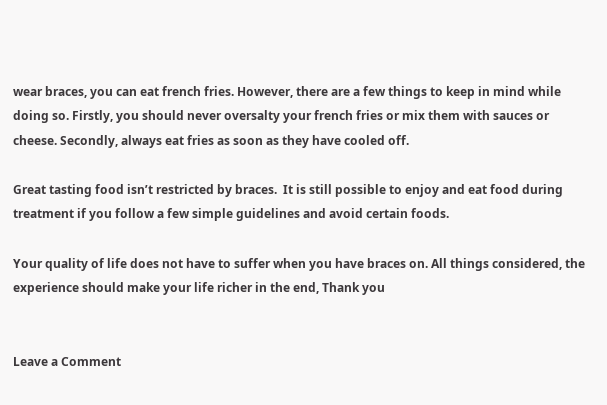wear braces, you can eat french fries. However, there are a few things to keep in mind while doing so. Firstly, you should never oversalty your french fries or mix them with sauces or cheese. Secondly, always eat fries as soon as they have cooled off.

Great tasting food isn’t restricted by braces.  It is still possible to enjoy and eat food during treatment if you follow a few simple guidelines and avoid certain foods.

Your quality of life does not have to suffer when you have braces on. All things considered, the experience should make your life richer in the end, Thank you


Leave a Comment